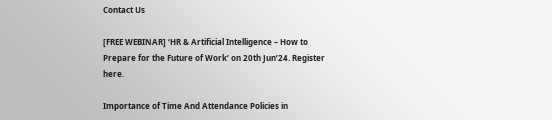Contact Us

[FREE WEBINAR] ‘HR & Artificial Intelligence – How to Prepare for the Future of Work’ on 20th Jun’24. Register here.

Importance of Time And Attendance Policies in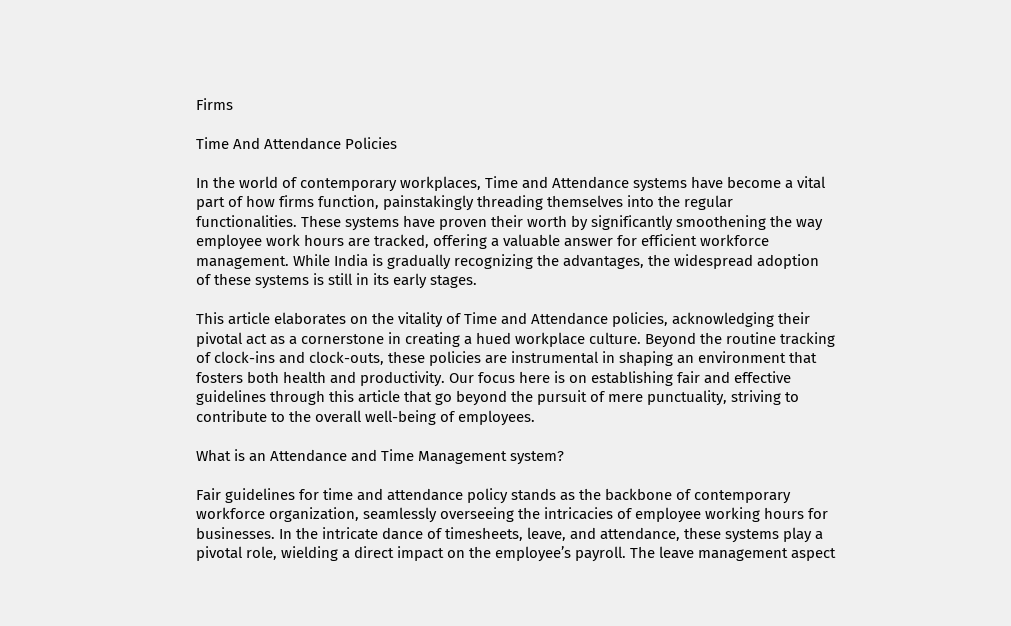Firms

Time And Attendance Policies

In the world of contemporary workplaces, Time and Attendance systems have become a vital part of how firms function, painstakingly threading themselves into the regular functionalities. These systems have proven their worth by significantly smoothening the way employee work hours are tracked, offering a valuable answer for efficient workforce management. While India is gradually recognizing the advantages, the widespread adoption of these systems is still in its early stages.

This article elaborates on the vitality of Time and Attendance policies, acknowledging their pivotal act as a cornerstone in creating a hued workplace culture. Beyond the routine tracking of clock-ins and clock-outs, these policies are instrumental in shaping an environment that fosters both health and productivity. Our focus here is on establishing fair and effective guidelines through this article that go beyond the pursuit of mere punctuality, striving to contribute to the overall well-being of employees.

What is an Attendance and Time Management system?

Fair guidelines for time and attendance policy stands as the backbone of contemporary workforce organization, seamlessly overseeing the intricacies of employee working hours for businesses. In the intricate dance of timesheets, leave, and attendance, these systems play a pivotal role, wielding a direct impact on the employee’s payroll. The leave management aspect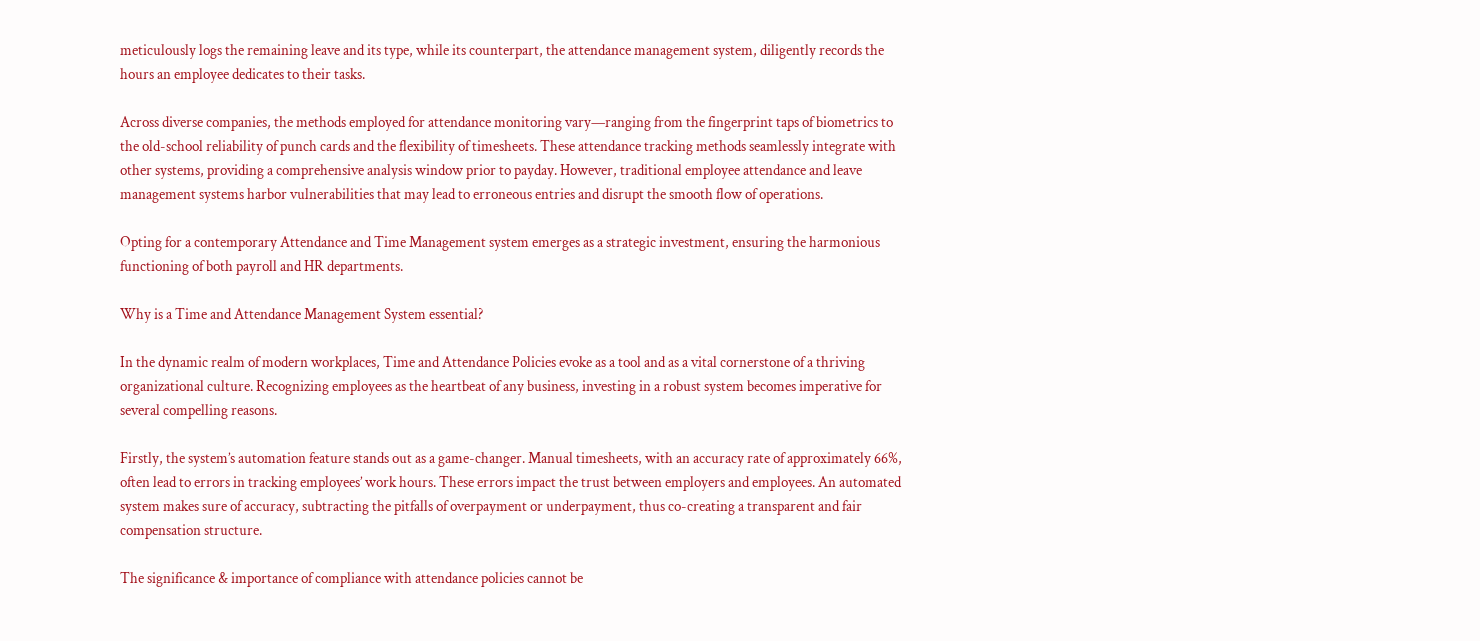meticulously logs the remaining leave and its type, while its counterpart, the attendance management system, diligently records the hours an employee dedicates to their tasks.

Across diverse companies, the methods employed for attendance monitoring vary—ranging from the fingerprint taps of biometrics to the old-school reliability of punch cards and the flexibility of timesheets. These attendance tracking methods seamlessly integrate with other systems, providing a comprehensive analysis window prior to payday. However, traditional employee attendance and leave management systems harbor vulnerabilities that may lead to erroneous entries and disrupt the smooth flow of operations.

Opting for a contemporary Attendance and Time Management system emerges as a strategic investment, ensuring the harmonious functioning of both payroll and HR departments.

Why is a Time and Attendance Management System essential?

In the dynamic realm of modern workplaces, Time and Attendance Policies evoke as a tool and as a vital cornerstone of a thriving organizational culture. Recognizing employees as the heartbeat of any business, investing in a robust system becomes imperative for several compelling reasons.

Firstly, the system’s automation feature stands out as a game-changer. Manual timesheets, with an accuracy rate of approximately 66%, often lead to errors in tracking employees’ work hours. These errors impact the trust between employers and employees. An automated system makes sure of accuracy, subtracting the pitfalls of overpayment or underpayment, thus co-creating a transparent and fair compensation structure.

The significance & importance of compliance with attendance policies cannot be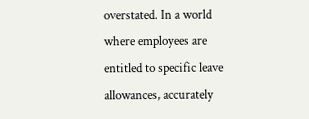overstated. In a world where employees are entitled to specific leave allowances, accurately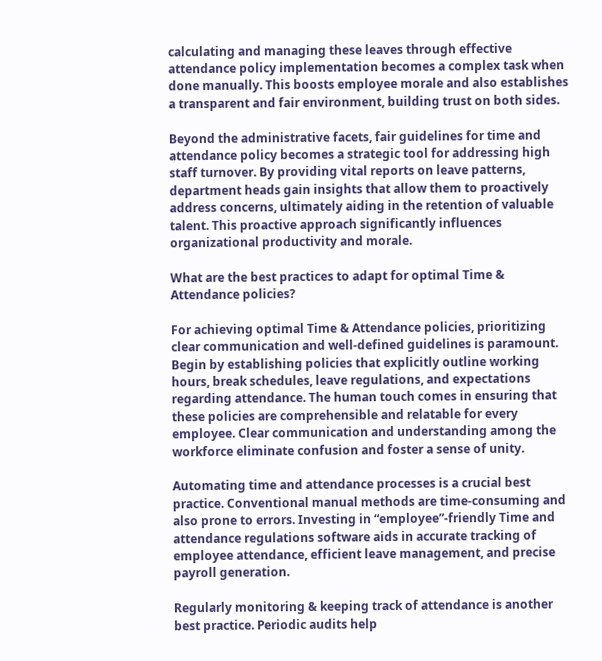calculating and managing these leaves through effective attendance policy implementation becomes a complex task when done manually. This boosts employee morale and also establishes a transparent and fair environment, building trust on both sides.

Beyond the administrative facets, fair guidelines for time and attendance policy becomes a strategic tool for addressing high staff turnover. By providing vital reports on leave patterns, department heads gain insights that allow them to proactively address concerns, ultimately aiding in the retention of valuable talent. This proactive approach significantly influences organizational productivity and morale.

What are the best practices to adapt for optimal Time & Attendance policies?

For achieving optimal Time & Attendance policies, prioritizing clear communication and well-defined guidelines is paramount. Begin by establishing policies that explicitly outline working hours, break schedules, leave regulations, and expectations regarding attendance. The human touch comes in ensuring that these policies are comprehensible and relatable for every employee. Clear communication and understanding among the workforce eliminate confusion and foster a sense of unity.

Automating time and attendance processes is a crucial best practice. Conventional manual methods are time-consuming and also prone to errors. Investing in “employee”-friendly Time and attendance regulations software aids in accurate tracking of employee attendance, efficient leave management, and precise payroll generation.

Regularly monitoring & keeping track of attendance is another best practice. Periodic audits help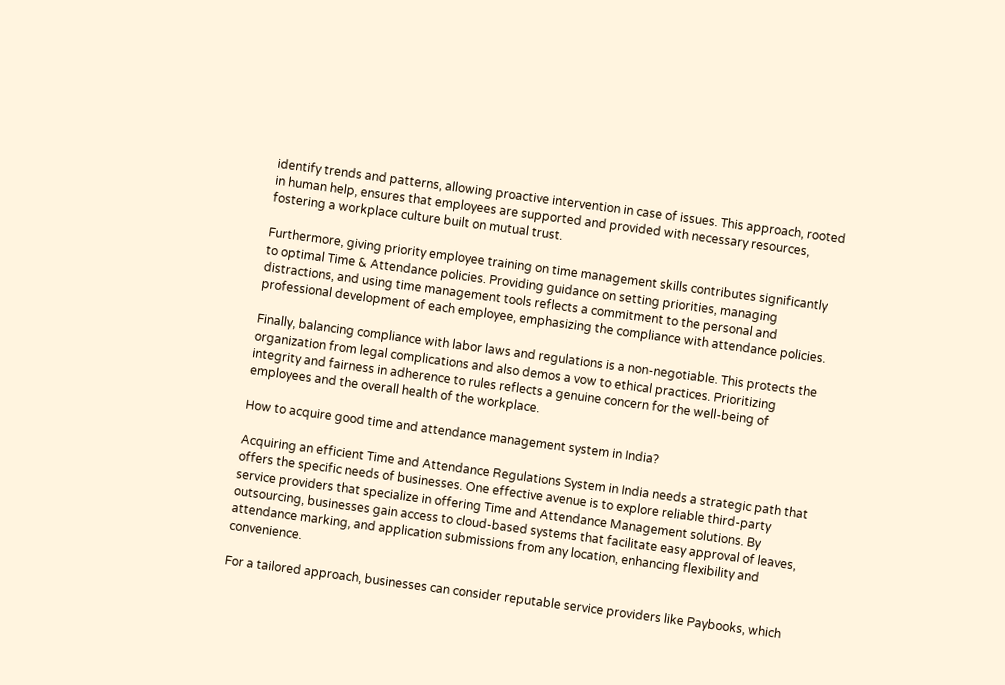identify trends and patterns, allowing proactive intervention in case of issues. This approach, rooted in human help, ensures that employees are supported and provided with necessary resources, fostering a workplace culture built on mutual trust.

Furthermore, giving priority employee training on time management skills contributes significantly to optimal Time & Attendance policies. Providing guidance on setting priorities, managing distractions, and using time management tools reflects a commitment to the personal and professional development of each employee, emphasizing the compliance with attendance policies.

Finally, balancing compliance with labor laws and regulations is a non-negotiable. This protects the organization from legal complications and also demos a vow to ethical practices. Prioritizing integrity and fairness in adherence to rules reflects a genuine concern for the well-being of employees and the overall health of the workplace.

How to acquire good time and attendance management system in India?

Acquiring an efficient Time and Attendance Regulations System in India needs a strategic path that offers the specific needs of businesses. One effective avenue is to explore reliable third-party service providers that specialize in offering Time and Attendance Management solutions. By outsourcing, businesses gain access to cloud-based systems that facilitate easy approval of leaves, attendance marking, and application submissions from any location, enhancing flexibility and convenience.

For a tailored approach, businesses can consider reputable service providers like Paybooks, which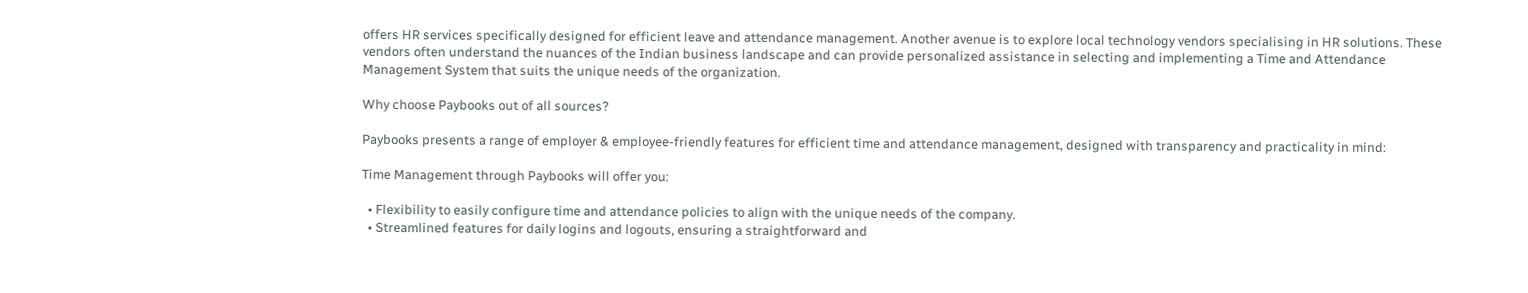offers HR services specifically designed for efficient leave and attendance management. Another avenue is to explore local technology vendors specialising in HR solutions. These vendors often understand the nuances of the Indian business landscape and can provide personalized assistance in selecting and implementing a Time and Attendance Management System that suits the unique needs of the organization.

Why choose Paybooks out of all sources?

Paybooks presents a range of employer & employee-friendly features for efficient time and attendance management, designed with transparency and practicality in mind:

Time Management through Paybooks will offer you:

  • Flexibility to easily configure time and attendance policies to align with the unique needs of the company.
  • Streamlined features for daily logins and logouts, ensuring a straightforward and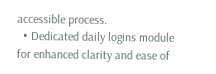accessible process.
  • Dedicated daily logins module for enhanced clarity and ease of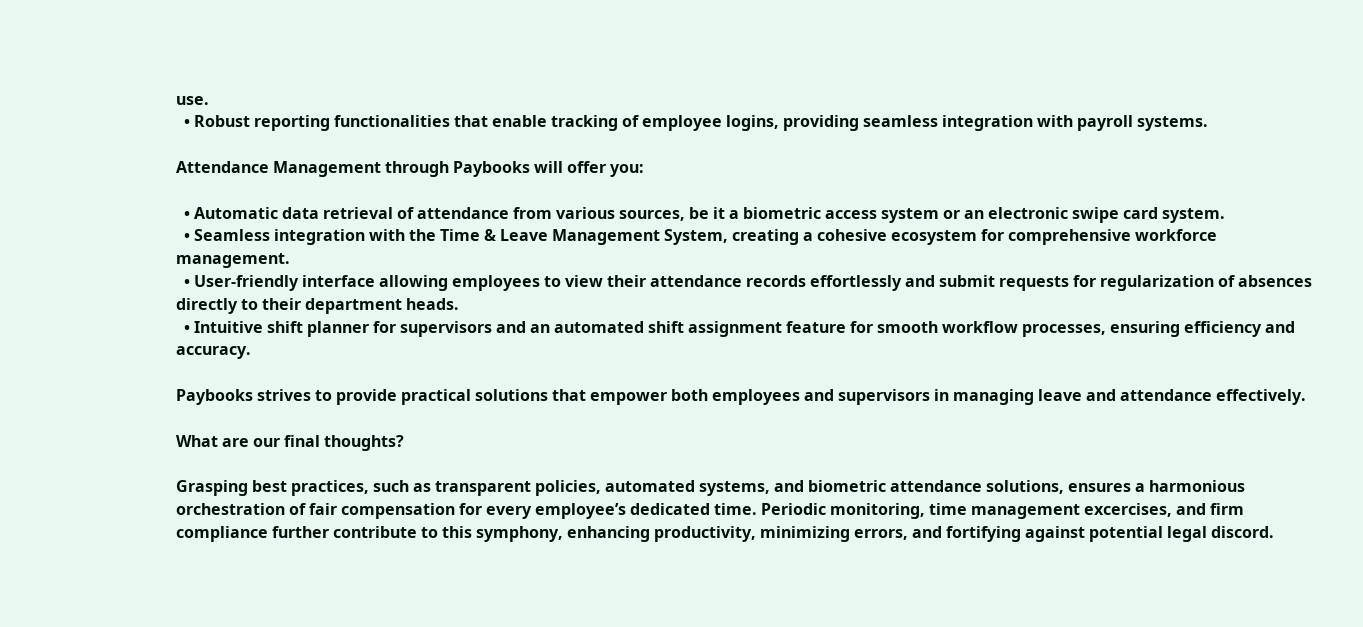use.
  • Robust reporting functionalities that enable tracking of employee logins, providing seamless integration with payroll systems.

Attendance Management through Paybooks will offer you:

  • Automatic data retrieval of attendance from various sources, be it a biometric access system or an electronic swipe card system.
  • Seamless integration with the Time & Leave Management System, creating a cohesive ecosystem for comprehensive workforce management.
  • User-friendly interface allowing employees to view their attendance records effortlessly and submit requests for regularization of absences directly to their department heads.
  • Intuitive shift planner for supervisors and an automated shift assignment feature for smooth workflow processes, ensuring efficiency and accuracy.

Paybooks strives to provide practical solutions that empower both employees and supervisors in managing leave and attendance effectively.

What are our final thoughts?

Grasping best practices, such as transparent policies, automated systems, and biometric attendance solutions, ensures a harmonious orchestration of fair compensation for every employee’s dedicated time. Periodic monitoring, time management excercises, and firm compliance further contribute to this symphony, enhancing productivity, minimizing errors, and fortifying against potential legal discord.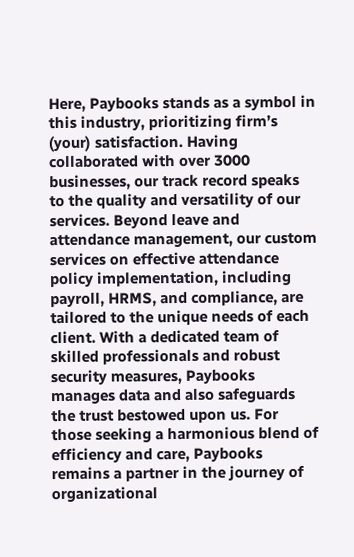Here, Paybooks stands as a symbol in this industry, prioritizing firm’s (your) satisfaction. Having collaborated with over 3000 businesses, our track record speaks to the quality and versatility of our services. Beyond leave and attendance management, our custom services on effective attendance policy implementation, including payroll, HRMS, and compliance, are tailored to the unique needs of each client. With a dedicated team of skilled professionals and robust security measures, Paybooks manages data and also safeguards the trust bestowed upon us. For those seeking a harmonious blend of efficiency and care, Paybooks remains a partner in the journey of organizational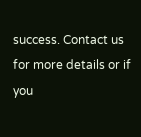success. Contact us for more details or if you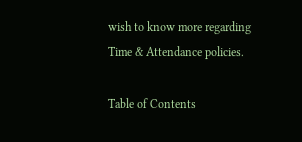wish to know more regarding Time & Attendance policies.

Table of Contents